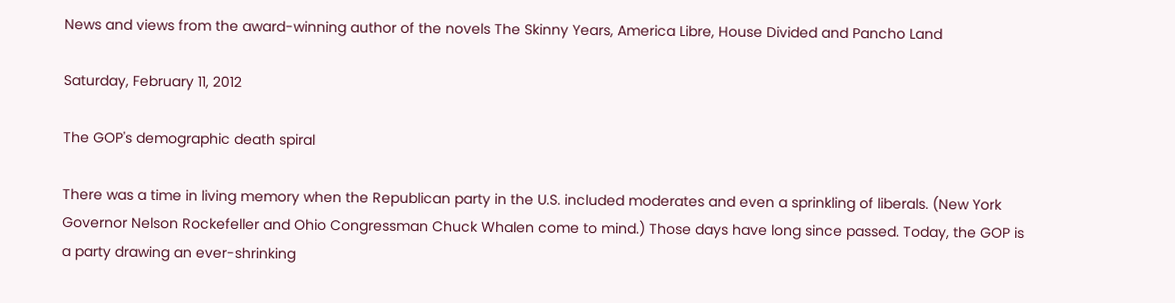News and views from the award-winning author of the novels The Skinny Years, America Libre, House Divided and Pancho Land

Saturday, February 11, 2012

The GOP's demographic death spiral

There was a time in living memory when the Republican party in the U.S. included moderates and even a sprinkling of liberals. (New York Governor Nelson Rockefeller and Ohio Congressman Chuck Whalen come to mind.) Those days have long since passed. Today, the GOP is a party drawing an ever-shrinking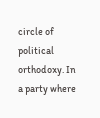circle of political orthodoxy. In a party where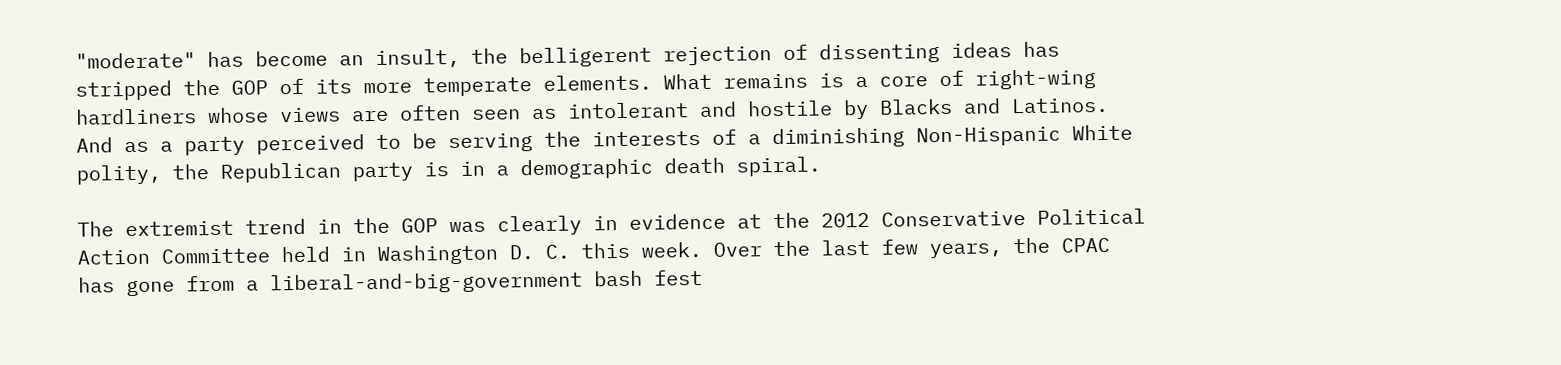"moderate" has become an insult, the belligerent rejection of dissenting ideas has stripped the GOP of its more temperate elements. What remains is a core of right-wing hardliners whose views are often seen as intolerant and hostile by Blacks and Latinos. And as a party perceived to be serving the interests of a diminishing Non-Hispanic White polity, the Republican party is in a demographic death spiral.

The extremist trend in the GOP was clearly in evidence at the 2012 Conservative Political Action Committee held in Washington D. C. this week. Over the last few years, the CPAC has gone from a liberal-and-big-government bash fest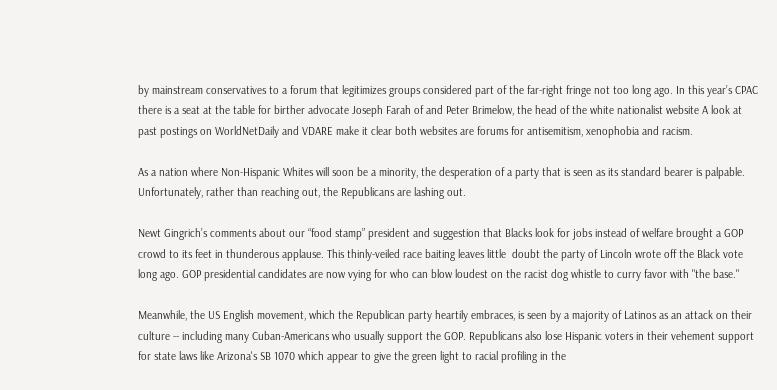by mainstream conservatives to a forum that legitimizes groups considered part of the far-right fringe not too long ago. In this year’s CPAC there is a seat at the table for birther advocate Joseph Farah of and Peter Brimelow, the head of the white nationalist website A look at past postings on WorldNetDaily and VDARE make it clear both websites are forums for antisemitism, xenophobia and racism.

As a nation where Non-Hispanic Whites will soon be a minority, the desperation of a party that is seen as its standard bearer is palpable. Unfortunately, rather than reaching out, the Republicans are lashing out.

Newt Gingrich’s comments about our “food stamp” president and suggestion that Blacks look for jobs instead of welfare brought a GOP crowd to its feet in thunderous applause. This thinly-veiled race baiting leaves little  doubt the party of Lincoln wrote off the Black vote long ago. GOP presidential candidates are now vying for who can blow loudest on the racist dog whistle to curry favor with "the base."

Meanwhile, the US English movement, which the Republican party heartily embraces, is seen by a majority of Latinos as an attack on their culture -- including many Cuban-Americans who usually support the GOP. Republicans also lose Hispanic voters in their vehement support for state laws like Arizona's SB 1070 which appear to give the green light to racial profiling in the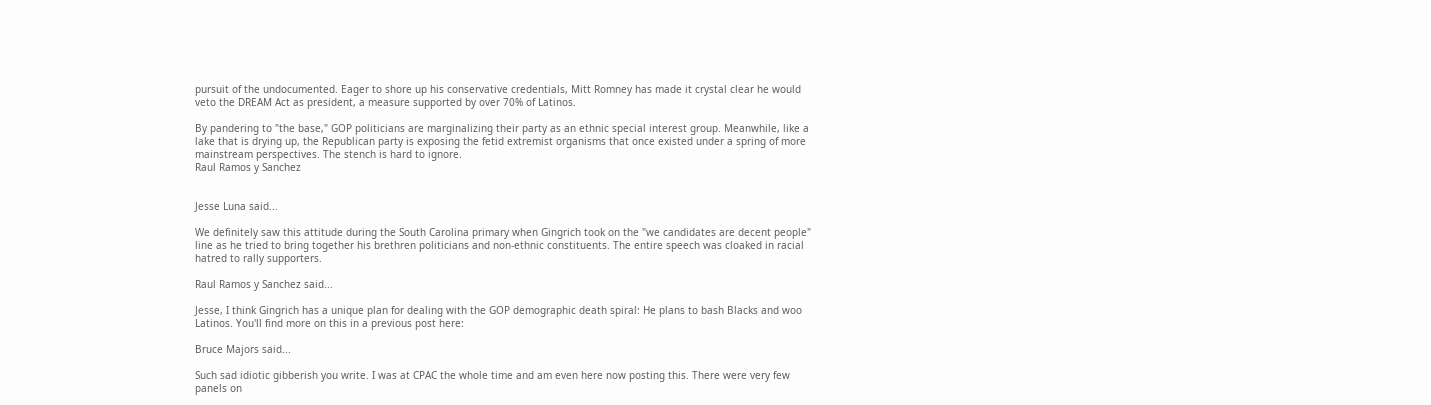pursuit of the undocumented. Eager to shore up his conservative credentials, Mitt Romney has made it crystal clear he would veto the DREAM Act as president, a measure supported by over 70% of Latinos.

By pandering to "the base," GOP politicians are marginalizing their party as an ethnic special interest group. Meanwhile, like a lake that is drying up, the Republican party is exposing the fetid extremist organisms that once existed under a spring of more mainstream perspectives. The stench is hard to ignore.
Raul Ramos y Sanchez


Jesse Luna said...

We definitely saw this attitude during the South Carolina primary when Gingrich took on the "we candidates are decent people" line as he tried to bring together his brethren politicians and non-ethnic constituents. The entire speech was cloaked in racial hatred to rally supporters.

Raul Ramos y Sanchez said...

Jesse, I think Gingrich has a unique plan for dealing with the GOP demographic death spiral: He plans to bash Blacks and woo Latinos. You'll find more on this in a previous post here:

Bruce Majors said...

Such sad idiotic gibberish you write. I was at CPAC the whole time and am even here now posting this. There were very few panels on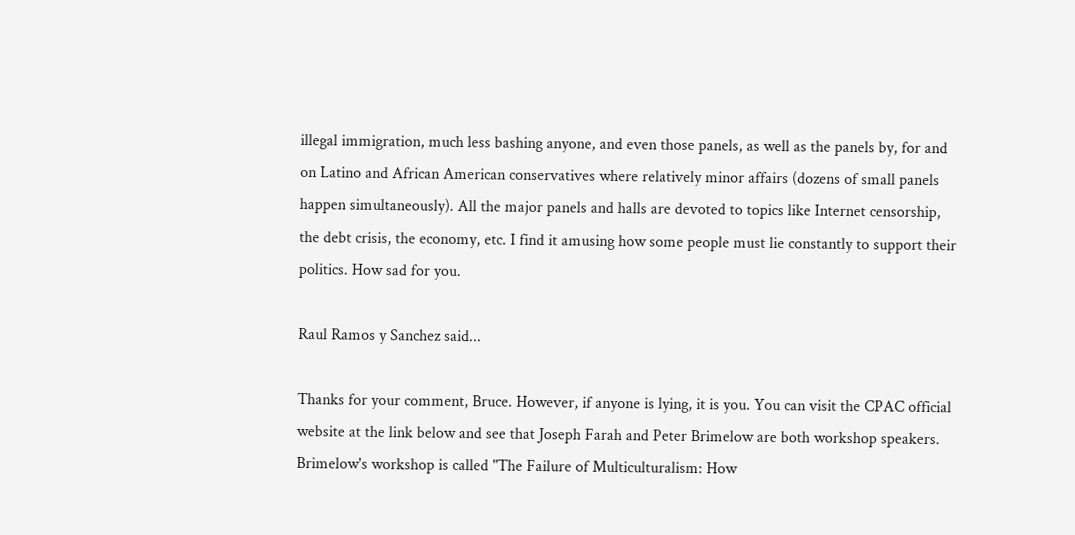illegal immigration, much less bashing anyone, and even those panels, as well as the panels by, for and on Latino and African American conservatives where relatively minor affairs (dozens of small panels happen simultaneously). All the major panels and halls are devoted to topics like Internet censorship, the debt crisis, the economy, etc. I find it amusing how some people must lie constantly to support their politics. How sad for you.

Raul Ramos y Sanchez said...

Thanks for your comment, Bruce. However, if anyone is lying, it is you. You can visit the CPAC official website at the link below and see that Joseph Farah and Peter Brimelow are both workshop speakers. Brimelow's workshop is called "The Failure of Multiculturalism: How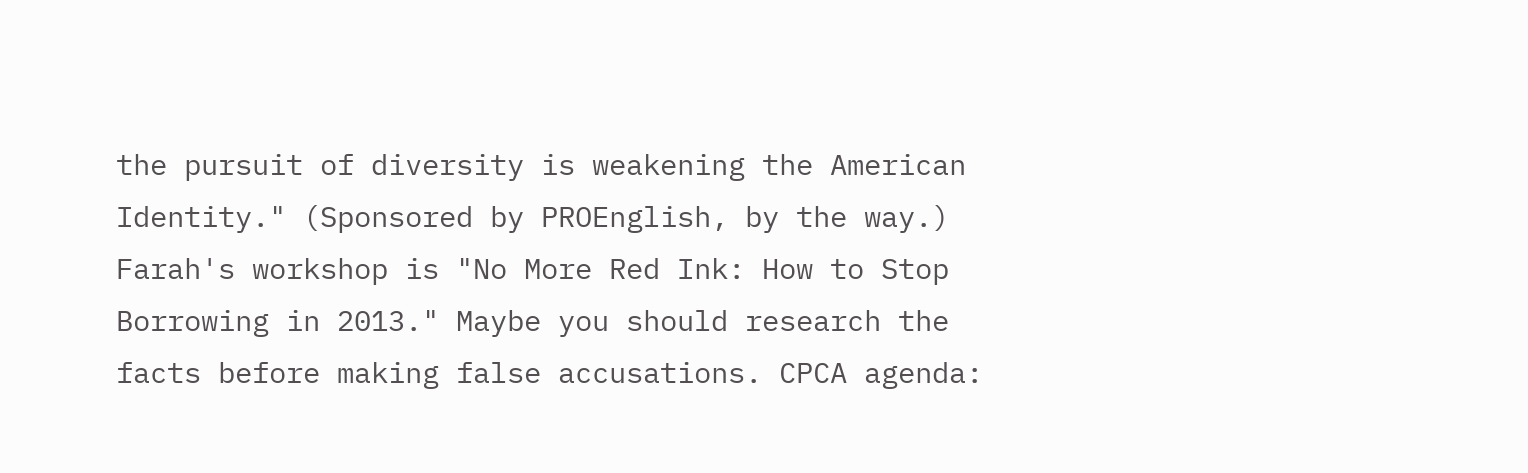the pursuit of diversity is weakening the American Identity." (Sponsored by PROEnglish, by the way.) Farah's workshop is "No More Red Ink: How to Stop Borrowing in 2013." Maybe you should research the facts before making false accusations. CPCA agenda: